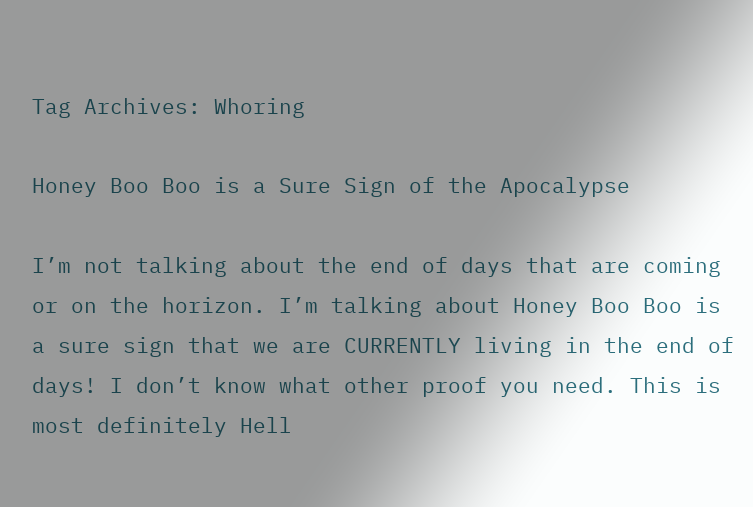Tag Archives: Whoring

Honey Boo Boo is a Sure Sign of the Apocalypse

I’m not talking about the end of days that are coming or on the horizon. I’m talking about Honey Boo Boo is a sure sign that we are CURRENTLY living in the end of days! I don’t know what other proof you need. This is most definitely Hell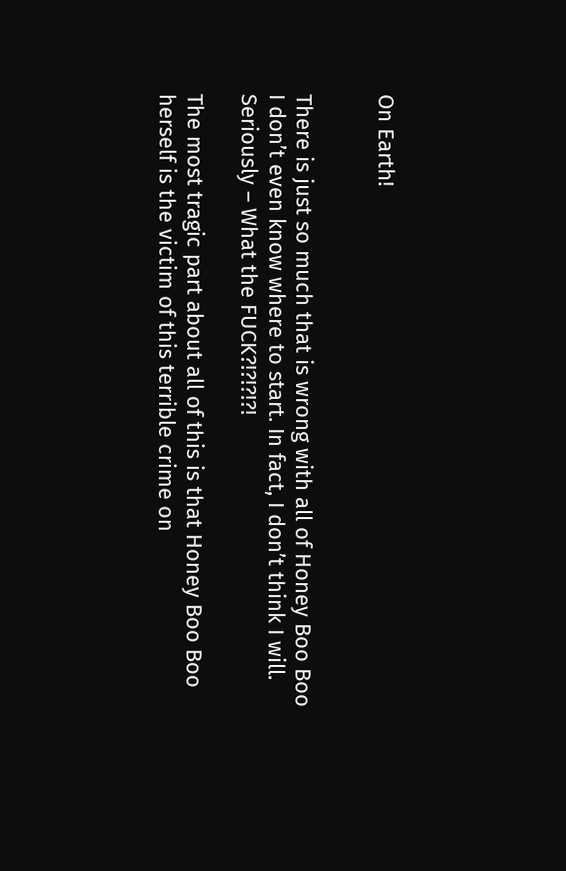On Earth!


There is just so much that is wrong with all of Honey Boo Boo I don’t even know where to start. In fact, I don’t think I will. Seriously – What the FUCK?!?!?!?!

The most tragic part about all of this is that Honey Boo Boo herself is the victim of this terrible crime on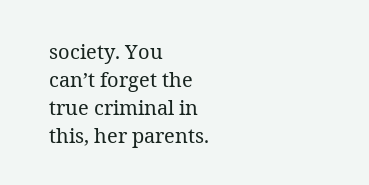society. You can’t forget the true criminal in this, her parents.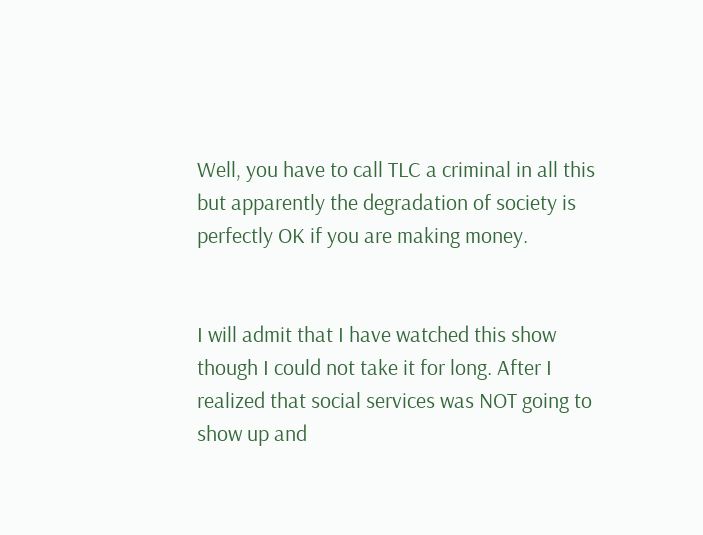Well, you have to call TLC a criminal in all this but apparently the degradation of society is perfectly OK if you are making money.


I will admit that I have watched this show though I could not take it for long. After I realized that social services was NOT going to show up and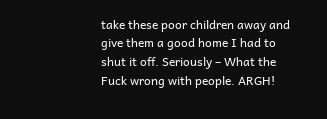take these poor children away and give them a good home I had to shut it off. Seriously – What the Fuck wrong with people. ARGH!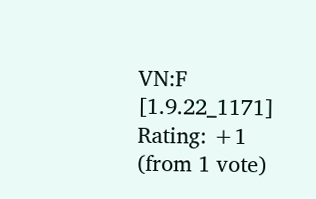VN:F [1.9.22_1171]
Rating: +1 (from 1 vote)